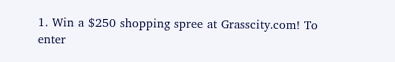1. Win a $250 shopping spree at Grasscity.com! To enter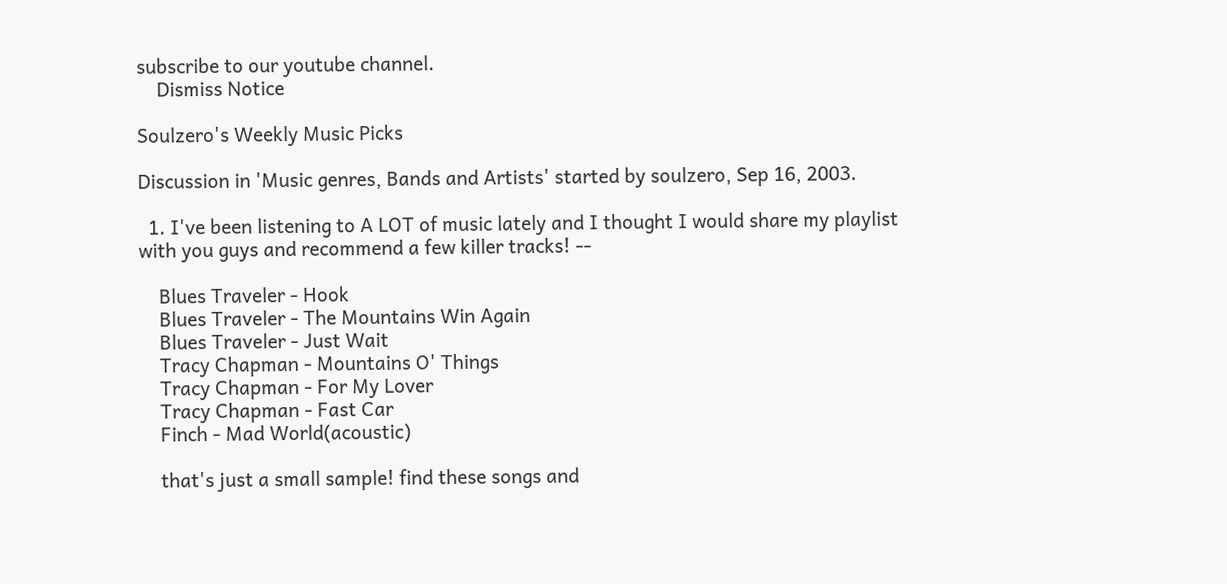subscribe to our youtube channel.
    Dismiss Notice

Soulzero's Weekly Music Picks

Discussion in 'Music genres, Bands and Artists' started by soulzero, Sep 16, 2003.

  1. I've been listening to A LOT of music lately and I thought I would share my playlist with you guys and recommend a few killer tracks! --

    Blues Traveler - Hook
    Blues Traveler - The Mountains Win Again
    Blues Traveler - Just Wait
    Tracy Chapman - Mountains O' Things
    Tracy Chapman - For My Lover
    Tracy Chapman - Fast Car
    Finch - Mad World(acoustic)

    that's just a small sample! find these songs and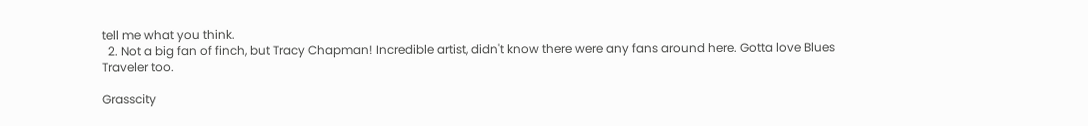tell me what you think.
  2. Not a big fan of finch, but Tracy Chapman! Incredible artist, didn't know there were any fans around here. Gotta love Blues Traveler too.

Grasscity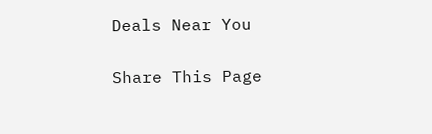Deals Near You


Share This Page